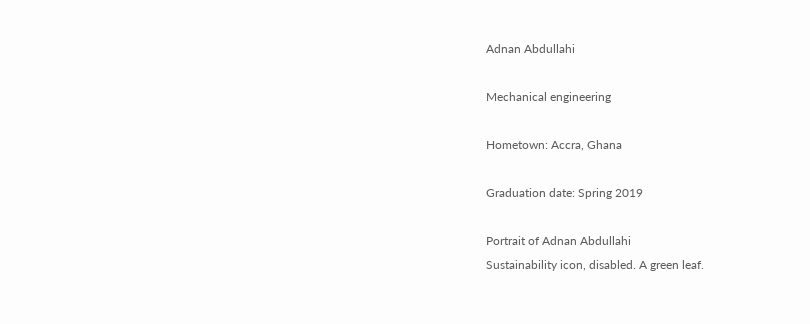Adnan Abdullahi

Mechanical engineering

Hometown: Accra, Ghana

Graduation date: Spring 2019

Portrait of Adnan Abdullahi
Sustainability icon, disabled. A green leaf.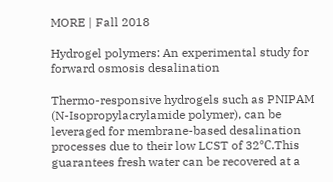MORE | Fall 2018

Hydrogel polymers: An experimental study for forward osmosis desalination

Thermo-responsive hydrogels such as PNIPAM (N-Isopropylacrylamide polymer), can be leveraged for membrane-based desalination processes due to their low LCST of 32℃.This guarantees fresh water can be recovered at a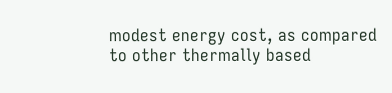modest energy cost, as compared to other thermally based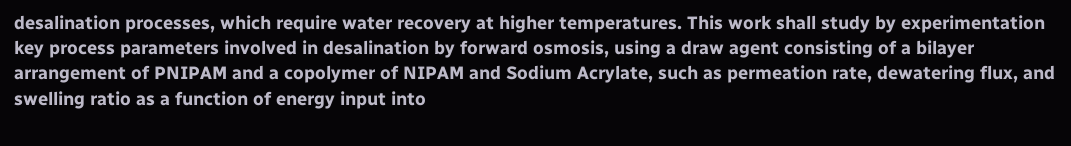desalination processes, which require water recovery at higher temperatures. This work shall study by experimentation key process parameters involved in desalination by forward osmosis, using a draw agent consisting of a bilayer arrangement of PNIPAM and a copolymer of NIPAM and Sodium Acrylate, such as permeation rate, dewatering flux, and swelling ratio as a function of energy input into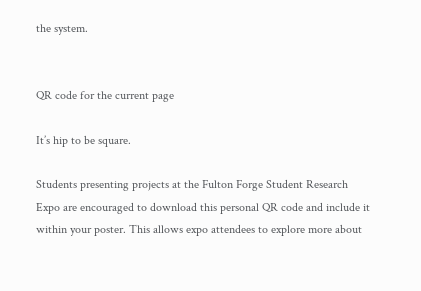the system.


QR code for the current page

It’s hip to be square.

Students presenting projects at the Fulton Forge Student Research Expo are encouraged to download this personal QR code and include it within your poster. This allows expo attendees to explore more about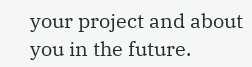your project and about you in the future.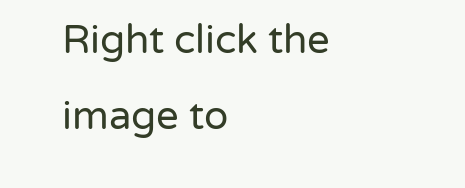Right click the image to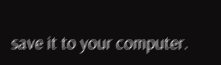save it to your computer.